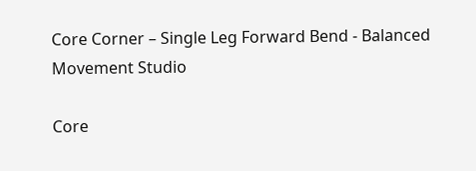Core Corner – Single Leg Forward Bend - Balanced Movement Studio

Core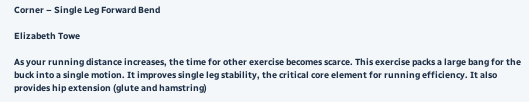Corner – Single Leg Forward Bend

Elizabeth Towe

As your running distance increases, the time for other exercise becomes scarce. This exercise packs a large bang for the buck into a single motion. It improves single leg stability, the critical core element for running efficiency. It also provides hip extension (glute and hamstring)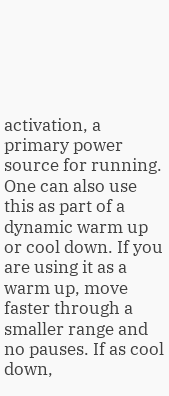activation, a primary power source for running. One can also use this as part of a dynamic warm up or cool down. If you are using it as a warm up, move faster through a smaller range and no pauses. If as cool down,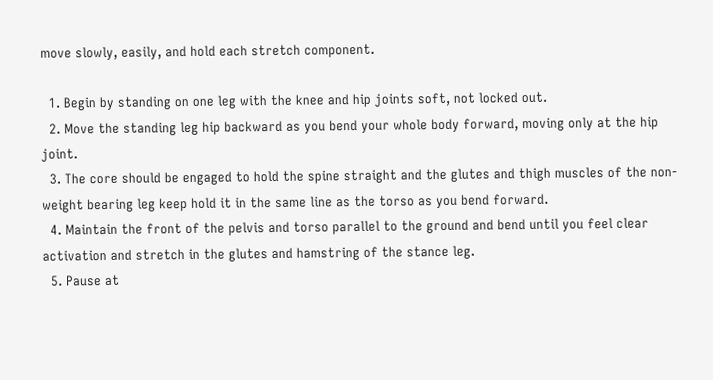move slowly, easily, and hold each stretch component.

  1. Begin by standing on one leg with the knee and hip joints soft, not locked out.
  2. Move the standing leg hip backward as you bend your whole body forward, moving only at the hip joint.
  3. The core should be engaged to hold the spine straight and the glutes and thigh muscles of the non-weight bearing leg keep hold it in the same line as the torso as you bend forward.
  4. Maintain the front of the pelvis and torso parallel to the ground and bend until you feel clear activation and stretch in the glutes and hamstring of the stance leg.
  5. Pause at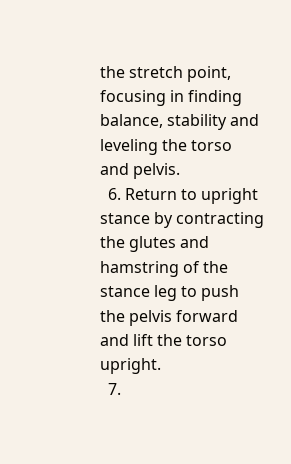the stretch point, focusing in finding balance, stability and leveling the torso and pelvis.
  6. Return to upright stance by contracting the glutes and hamstring of the stance leg to push the pelvis forward and lift the torso upright.
  7.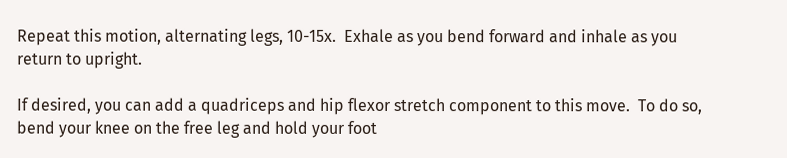Repeat this motion, alternating legs, 10-15x.  Exhale as you bend forward and inhale as you return to upright.

If desired, you can add a quadriceps and hip flexor stretch component to this move.  To do so, bend your knee on the free leg and hold your foot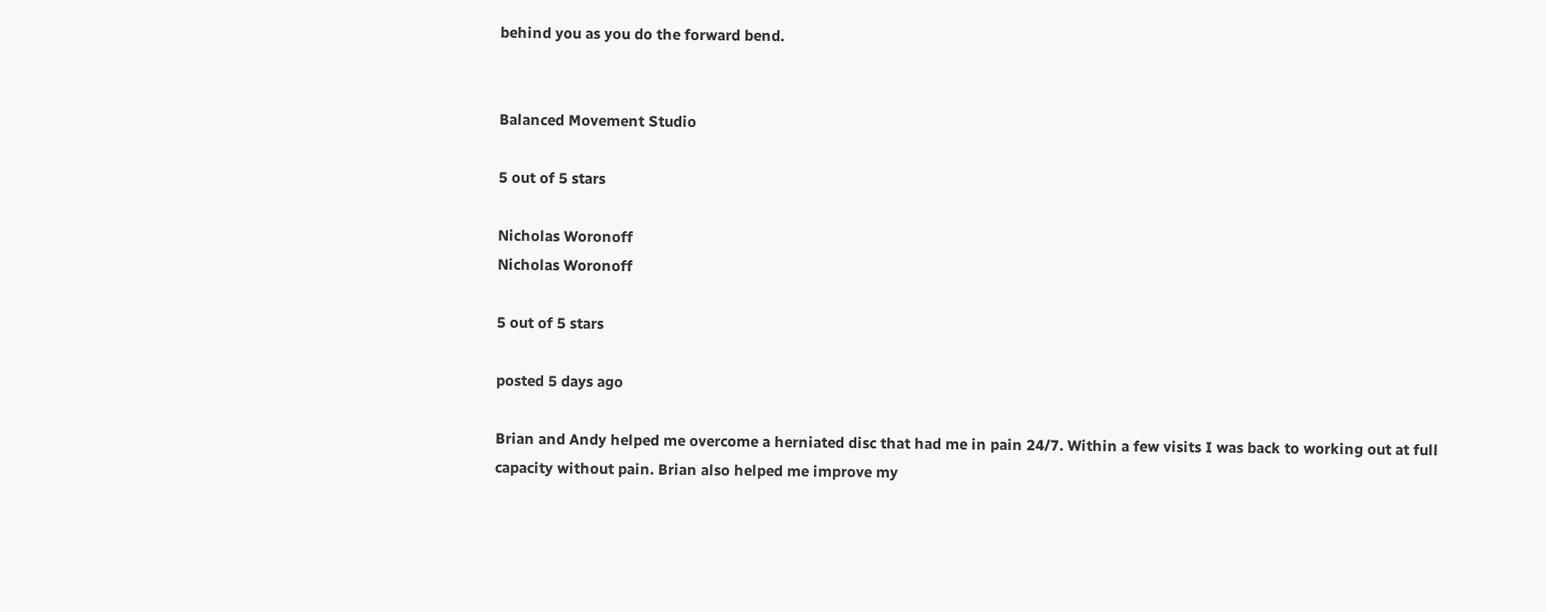behind you as you do the forward bend.


Balanced Movement Studio

5 out of 5 stars

Nicholas Woronoff
Nicholas Woronoff

5 out of 5 stars

posted 5 days ago

Brian and Andy helped me overcome a herniated disc that had me in pain 24/7. Within a few visits I was back to working out at full capacity without pain. Brian also helped me improve my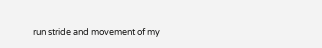run stride and movement of my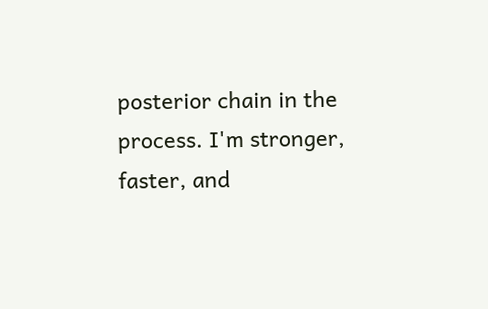posterior chain in the process. I'm stronger, faster, and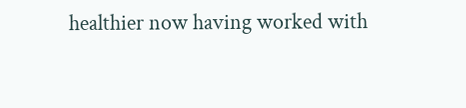healthier now having worked with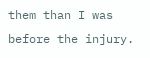them than I was before the injury.